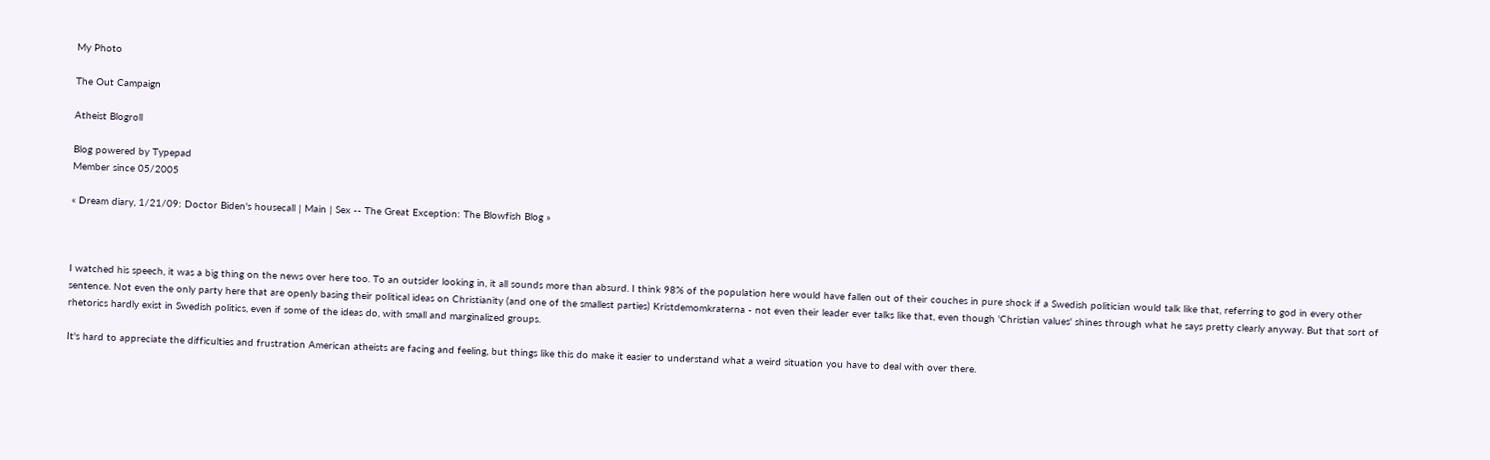My Photo

The Out Campaign

Atheist Blogroll

Blog powered by Typepad
Member since 05/2005

« Dream diary, 1/21/09: Doctor Biden's housecall | Main | Sex -- The Great Exception: The Blowfish Blog »



I watched his speech, it was a big thing on the news over here too. To an outsider looking in, it all sounds more than absurd. I think 98% of the population here would have fallen out of their couches in pure shock if a Swedish politician would talk like that, referring to god in every other sentence. Not even the only party here that are openly basing their political ideas on Christianity (and one of the smallest parties) Kristdemomkraterna - not even their leader ever talks like that, even though 'Christian values' shines through what he says pretty clearly anyway. But that sort of rhetorics hardly exist in Swedish politics, even if some of the ideas do, with small and marginalized groups.

It's hard to appreciate the difficulties and frustration American atheists are facing and feeling, but things like this do make it easier to understand what a weird situation you have to deal with over there.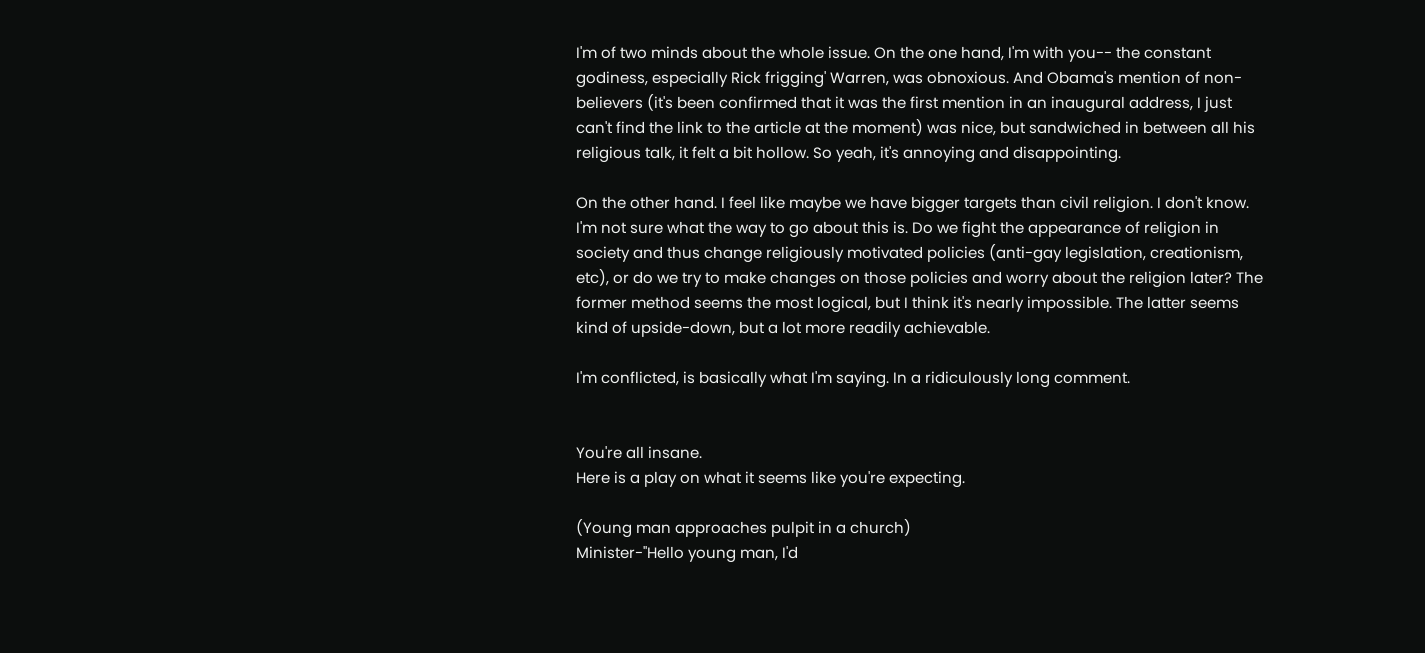I'm of two minds about the whole issue. On the one hand, I'm with you-- the constant godiness, especially Rick frigging' Warren, was obnoxious. And Obama's mention of non-believers (it's been confirmed that it was the first mention in an inaugural address, I just can't find the link to the article at the moment) was nice, but sandwiched in between all his religious talk, it felt a bit hollow. So yeah, it's annoying and disappointing.

On the other hand. I feel like maybe we have bigger targets than civil religion. I don't know. I'm not sure what the way to go about this is. Do we fight the appearance of religion in society and thus change religiously motivated policies (anti-gay legislation, creationism, etc), or do we try to make changes on those policies and worry about the religion later? The former method seems the most logical, but I think it's nearly impossible. The latter seems kind of upside-down, but a lot more readily achievable.

I'm conflicted, is basically what I'm saying. In a ridiculously long comment.


You're all insane.
Here is a play on what it seems like you're expecting.

(Young man approaches pulpit in a church)
Minister-"Hello young man, I'd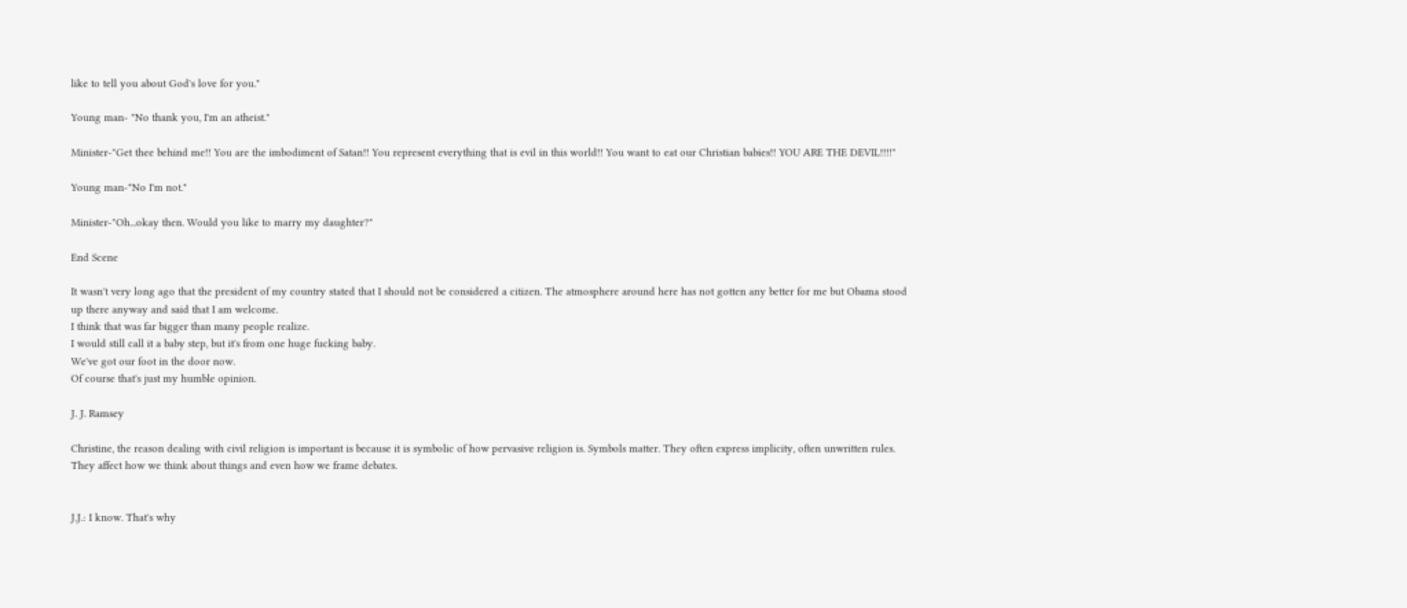like to tell you about God's love for you."

Young man- "No thank you, I'm an atheist."

Minister-"Get thee behind me!! You are the imbodiment of Satan!! You represent everything that is evil in this world!! You want to eat our Christian babies!! YOU ARE THE DEVIL!!!!"

Young man-"No I'm not."

Minister-"Oh...okay then. Would you like to marry my daughter?"

End Scene

It wasn't very long ago that the president of my country stated that I should not be considered a citizen. The atmosphere around here has not gotten any better for me but Obama stood up there anyway and said that I am welcome.
I think that was far bigger than many people realize.
I would still call it a baby step, but it's from one huge fucking baby.
We've got our foot in the door now.
Of course that's just my humble opinion.

J. J. Ramsey

Christine, the reason dealing with civil religion is important is because it is symbolic of how pervasive religion is. Symbols matter. They often express implicity, often unwritten rules. They affect how we think about things and even how we frame debates.


J.J.: I know. That's why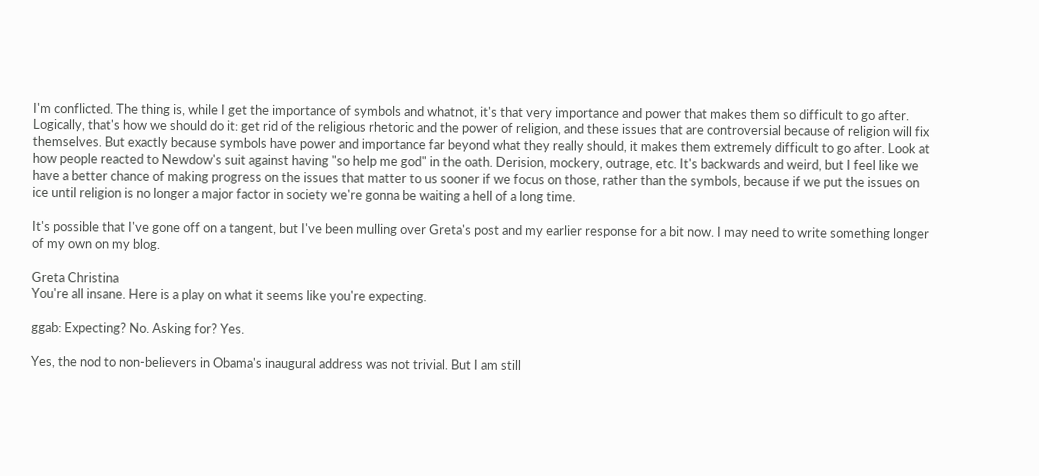I'm conflicted. The thing is, while I get the importance of symbols and whatnot, it's that very importance and power that makes them so difficult to go after. Logically, that's how we should do it: get rid of the religious rhetoric and the power of religion, and these issues that are controversial because of religion will fix themselves. But exactly because symbols have power and importance far beyond what they really should, it makes them extremely difficult to go after. Look at how people reacted to Newdow's suit against having "so help me god" in the oath. Derision, mockery, outrage, etc. It's backwards and weird, but I feel like we have a better chance of making progress on the issues that matter to us sooner if we focus on those, rather than the symbols, because if we put the issues on ice until religion is no longer a major factor in society we're gonna be waiting a hell of a long time.

It's possible that I've gone off on a tangent, but I've been mulling over Greta's post and my earlier response for a bit now. I may need to write something longer of my own on my blog.

Greta Christina
You're all insane. Here is a play on what it seems like you're expecting.

ggab: Expecting? No. Asking for? Yes.

Yes, the nod to non-believers in Obama's inaugural address was not trivial. But I am still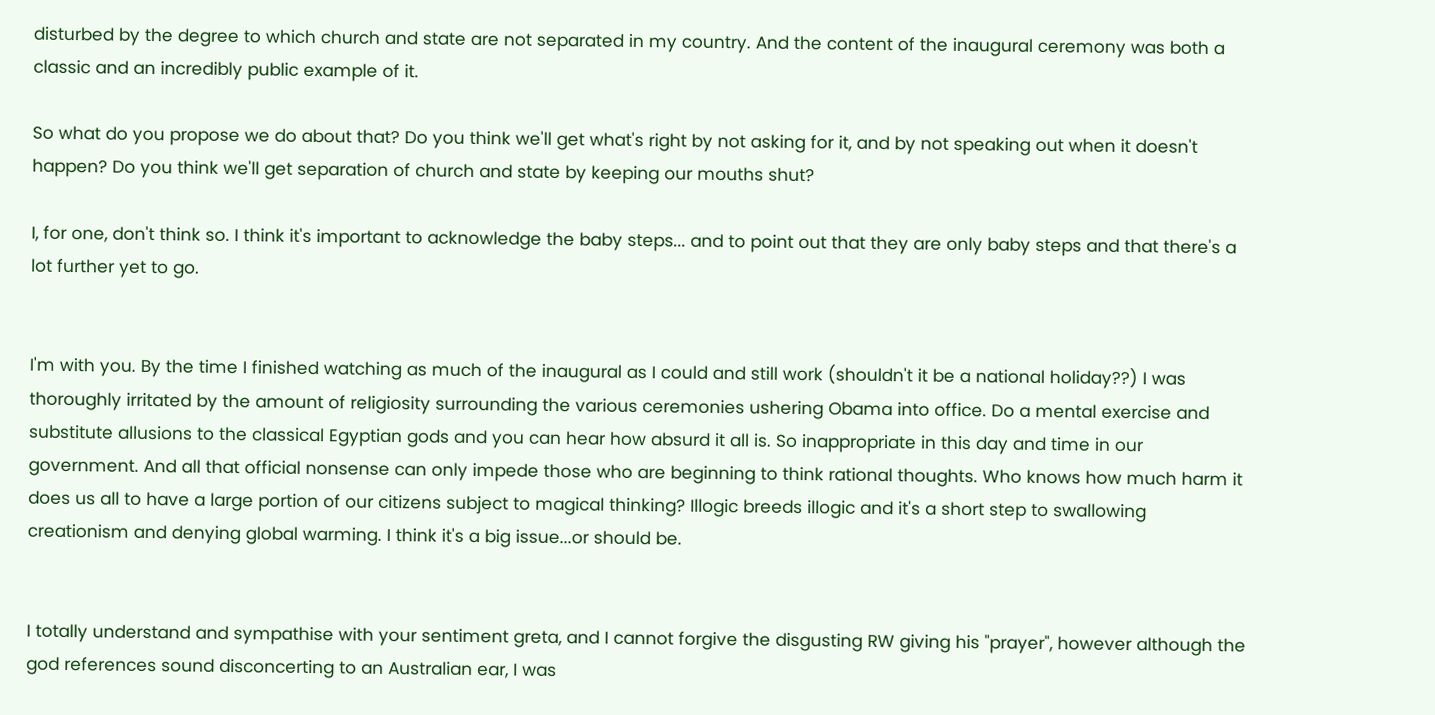disturbed by the degree to which church and state are not separated in my country. And the content of the inaugural ceremony was both a classic and an incredibly public example of it.

So what do you propose we do about that? Do you think we'll get what's right by not asking for it, and by not speaking out when it doesn't happen? Do you think we'll get separation of church and state by keeping our mouths shut?

I, for one, don't think so. I think it's important to acknowledge the baby steps... and to point out that they are only baby steps and that there's a lot further yet to go.


I'm with you. By the time I finished watching as much of the inaugural as I could and still work (shouldn't it be a national holiday??) I was thoroughly irritated by the amount of religiosity surrounding the various ceremonies ushering Obama into office. Do a mental exercise and substitute allusions to the classical Egyptian gods and you can hear how absurd it all is. So inappropriate in this day and time in our government. And all that official nonsense can only impede those who are beginning to think rational thoughts. Who knows how much harm it does us all to have a large portion of our citizens subject to magical thinking? Illogic breeds illogic and it's a short step to swallowing creationism and denying global warming. I think it's a big issue...or should be.


I totally understand and sympathise with your sentiment greta, and I cannot forgive the disgusting RW giving his "prayer", however although the god references sound disconcerting to an Australian ear, I was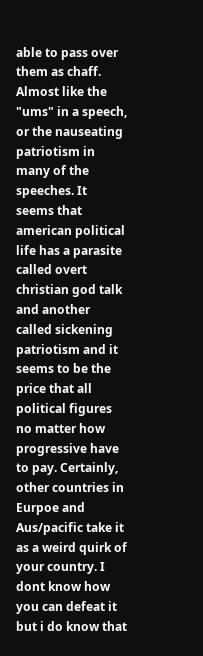able to pass over them as chaff. Almost like the "ums" in a speech, or the nauseating patriotism in many of the speeches. It seems that american political life has a parasite called overt christian god talk and another called sickening patriotism and it seems to be the price that all political figures no matter how progressive have to pay. Certainly, other countries in Eurpoe and Aus/pacific take it as a weird quirk of your country. I dont know how you can defeat it but i do know that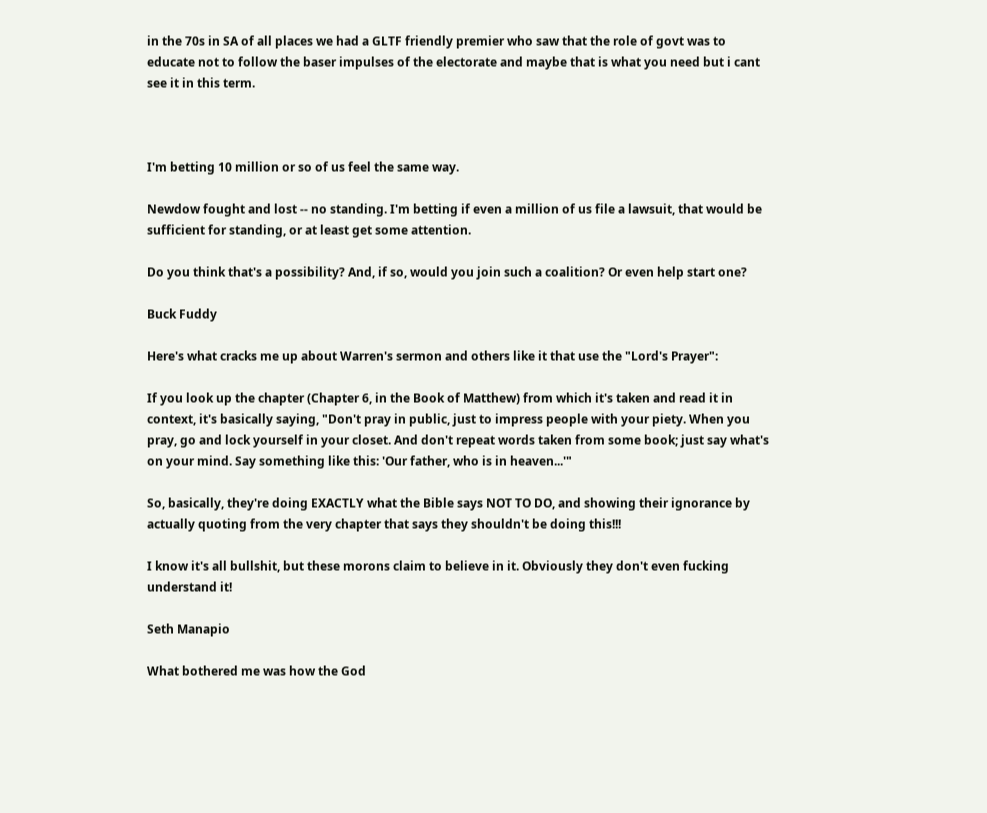in the 70s in SA of all places we had a GLTF friendly premier who saw that the role of govt was to educate not to follow the baser impulses of the electorate and maybe that is what you need but i cant see it in this term.



I'm betting 10 million or so of us feel the same way.

Newdow fought and lost -- no standing. I'm betting if even a million of us file a lawsuit, that would be sufficient for standing, or at least get some attention.

Do you think that's a possibility? And, if so, would you join such a coalition? Or even help start one?

Buck Fuddy

Here's what cracks me up about Warren's sermon and others like it that use the "Lord's Prayer":

If you look up the chapter (Chapter 6, in the Book of Matthew) from which it's taken and read it in context, it's basically saying, "Don't pray in public, just to impress people with your piety. When you pray, go and lock yourself in your closet. And don't repeat words taken from some book; just say what's on your mind. Say something like this: 'Our father, who is in heaven...'"

So, basically, they're doing EXACTLY what the Bible says NOT TO DO, and showing their ignorance by actually quoting from the very chapter that says they shouldn't be doing this!!!

I know it's all bullshit, but these morons claim to believe in it. Obviously they don't even fucking understand it!

Seth Manapio

What bothered me was how the God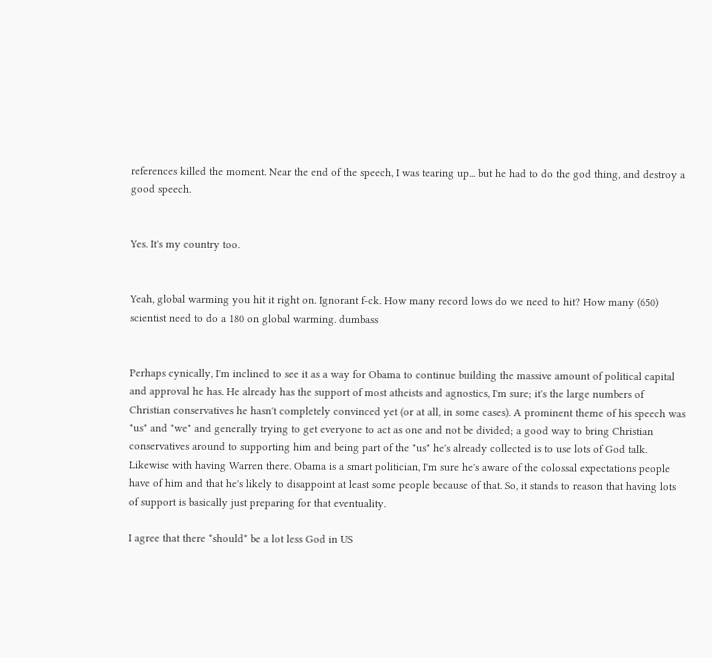references killed the moment. Near the end of the speech, I was tearing up... but he had to do the god thing, and destroy a good speech.


Yes. It's my country too.


Yeah, global warming you hit it right on. Ignorant f-ck. How many record lows do we need to hit? How many (650) scientist need to do a 180 on global warming. dumbass


Perhaps cynically, I'm inclined to see it as a way for Obama to continue building the massive amount of political capital and approval he has. He already has the support of most atheists and agnostics, I'm sure; it's the large numbers of Christian conservatives he hasn't completely convinced yet (or at all, in some cases). A prominent theme of his speech was "us" and "we" and generally trying to get everyone to act as one and not be divided; a good way to bring Christian conservatives around to supporting him and being part of the "us" he's already collected is to use lots of God talk. Likewise with having Warren there. Obama is a smart politician, I'm sure he's aware of the colossal expectations people have of him and that he's likely to disappoint at least some people because of that. So, it stands to reason that having lots of support is basically just preparing for that eventuality.

I agree that there *should* be a lot less God in US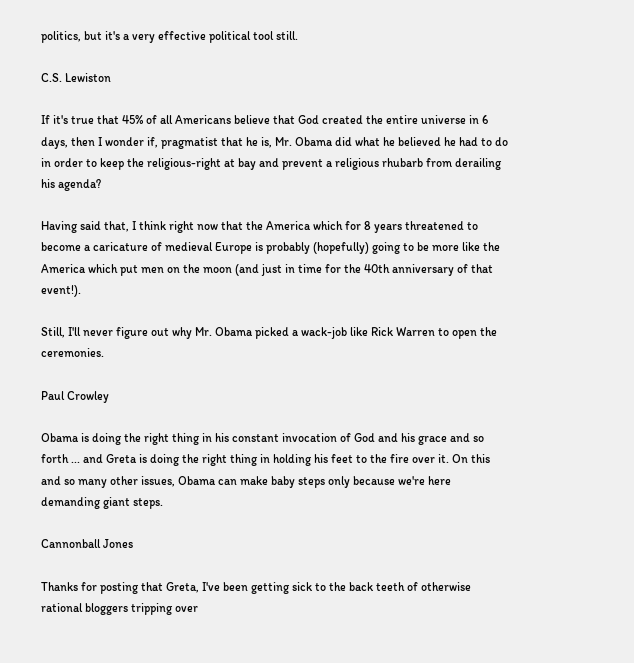politics, but it's a very effective political tool still.

C.S. Lewiston

If it's true that 45% of all Americans believe that God created the entire universe in 6 days, then I wonder if, pragmatist that he is, Mr. Obama did what he believed he had to do in order to keep the religious-right at bay and prevent a religious rhubarb from derailing his agenda?

Having said that, I think right now that the America which for 8 years threatened to become a caricature of medieval Europe is probably (hopefully) going to be more like the America which put men on the moon (and just in time for the 40th anniversary of that event!).

Still, I'll never figure out why Mr. Obama picked a wack-job like Rick Warren to open the ceremonies.

Paul Crowley

Obama is doing the right thing in his constant invocation of God and his grace and so forth ... and Greta is doing the right thing in holding his feet to the fire over it. On this and so many other issues, Obama can make baby steps only because we're here demanding giant steps.

Cannonball Jones

Thanks for posting that Greta, I've been getting sick to the back teeth of otherwise rational bloggers tripping over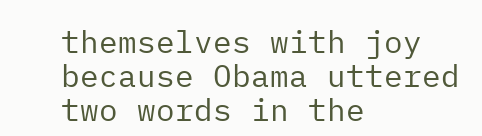themselves with joy because Obama uttered two words in the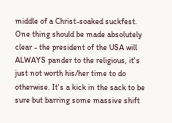middle of a Christ-soaked suckfest. One thing should be made absolutely clear - the president of the USA will ALWAYS pander to the religious, it's just not worth his/her time to do otherwise. It's a kick in the sack to be sure but barring some massive shift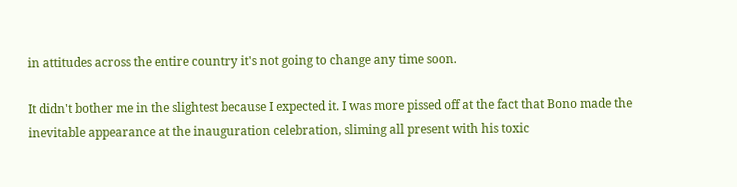in attitudes across the entire country it's not going to change any time soon.

It didn't bother me in the slightest because I expected it. I was more pissed off at the fact that Bono made the inevitable appearance at the inauguration celebration, sliming all present with his toxic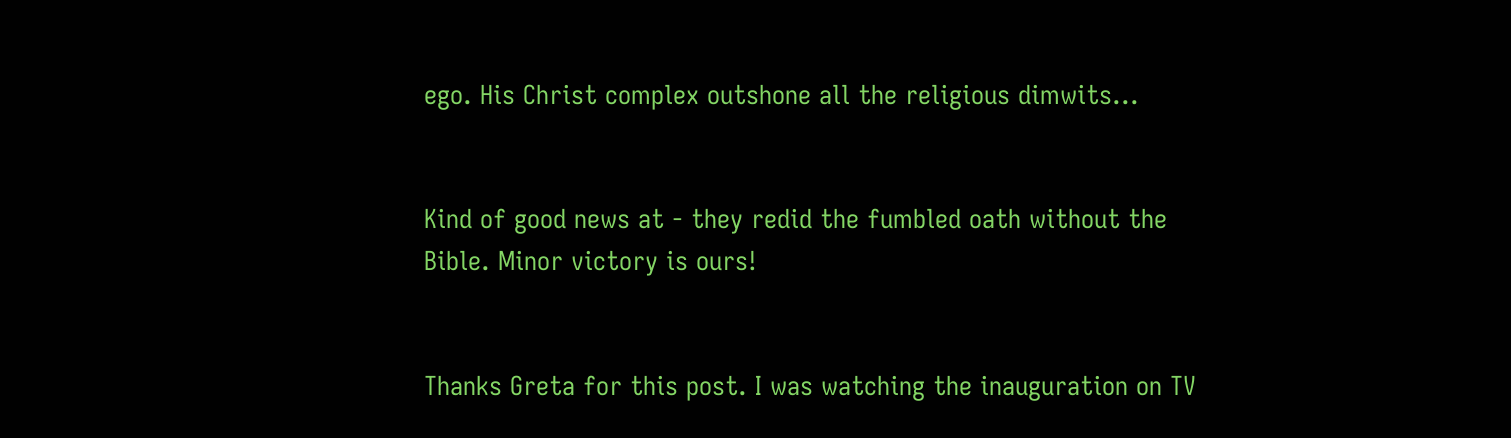ego. His Christ complex outshone all the religious dimwits...


Kind of good news at - they redid the fumbled oath without the Bible. Minor victory is ours!


Thanks Greta for this post. I was watching the inauguration on TV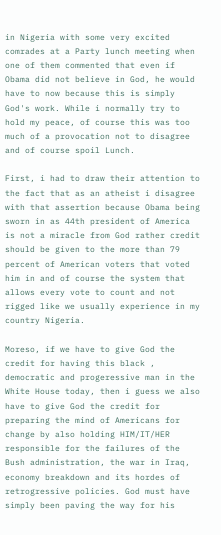in Nigeria with some very excited comrades at a Party lunch meeting when one of them commented that even if Obama did not believe in God, he would have to now because this is simply God's work. While i normally try to hold my peace, of course this was too much of a provocation not to disagree and of course spoil Lunch.

First, i had to draw their attention to the fact that as an atheist i disagree with that assertion because Obama being sworn in as 44th president of America is not a miracle from God rather credit should be given to the more than 79 percent of American voters that voted him in and of course the system that allows every vote to count and not rigged like we usually experience in my country Nigeria.

Moreso, if we have to give God the credit for having this black , democratic and progeressive man in the White House today, then i guess we also have to give God the credit for preparing the mind of Americans for change by also holding HIM/IT/HER responsible for the failures of the Bush administration, the war in Iraq, economy breakdown and its hordes of retrogressive policies. God must have simply been paving the way for his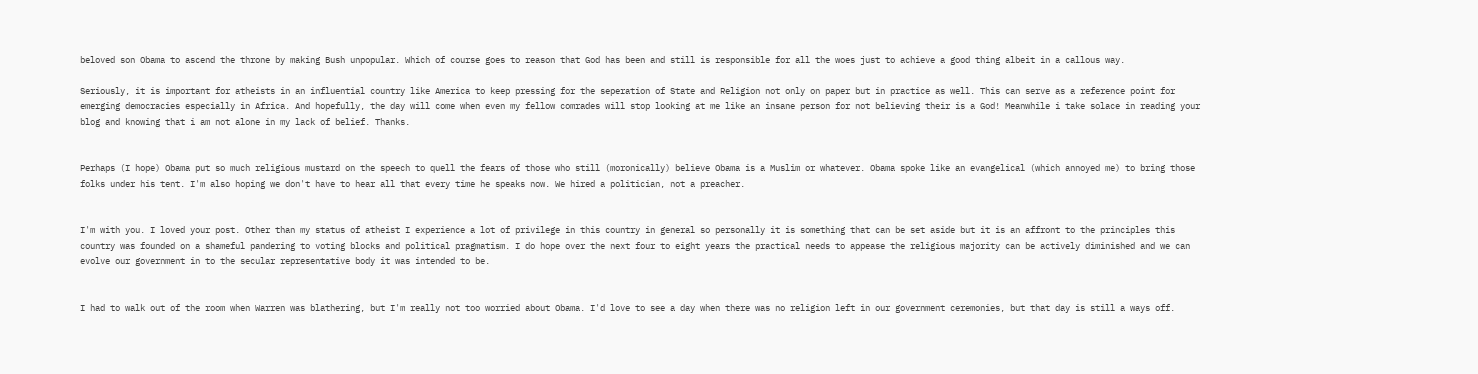beloved son Obama to ascend the throne by making Bush unpopular. Which of course goes to reason that God has been and still is responsible for all the woes just to achieve a good thing albeit in a callous way.

Seriously, it is important for atheists in an influential country like America to keep pressing for the seperation of State and Religion not only on paper but in practice as well. This can serve as a reference point for emerging democracies especially in Africa. And hopefully, the day will come when even my fellow comrades will stop looking at me like an insane person for not believing their is a God! Meanwhile i take solace in reading your blog and knowing that i am not alone in my lack of belief. Thanks.


Perhaps (I hope) Obama put so much religious mustard on the speech to quell the fears of those who still (moronically) believe Obama is a Muslim or whatever. Obama spoke like an evangelical (which annoyed me) to bring those folks under his tent. I'm also hoping we don't have to hear all that every time he speaks now. We hired a politician, not a preacher.


I'm with you. I loved your post. Other than my status of atheist I experience a lot of privilege in this country in general so personally it is something that can be set aside but it is an affront to the principles this country was founded on a shameful pandering to voting blocks and political pragmatism. I do hope over the next four to eight years the practical needs to appease the religious majority can be actively diminished and we can evolve our government in to the secular representative body it was intended to be.


I had to walk out of the room when Warren was blathering, but I'm really not too worried about Obama. I'd love to see a day when there was no religion left in our government ceremonies, but that day is still a ways off.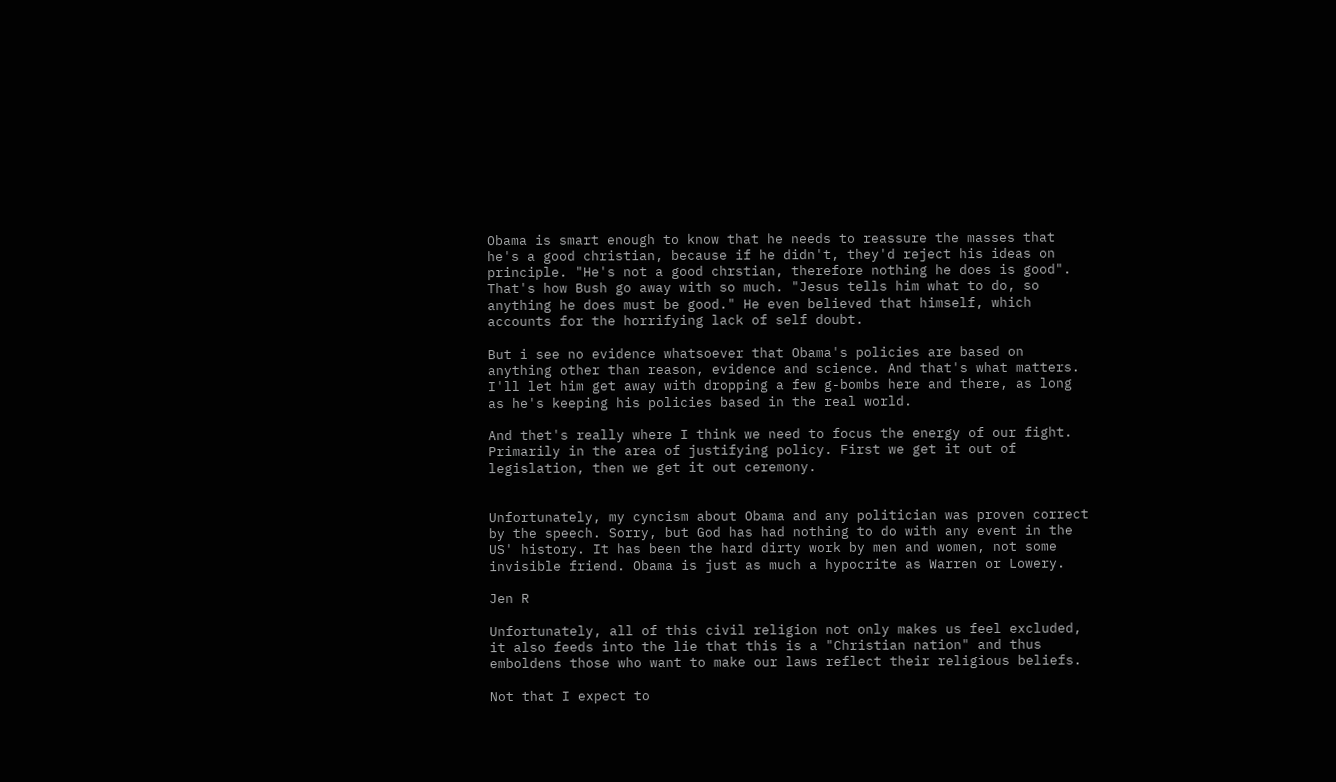Obama is smart enough to know that he needs to reassure the masses that he's a good christian, because if he didn't, they'd reject his ideas on principle. "He's not a good chrstian, therefore nothing he does is good". That's how Bush go away with so much. "Jesus tells him what to do, so anything he does must be good." He even believed that himself, which accounts for the horrifying lack of self doubt.

But i see no evidence whatsoever that Obama's policies are based on anything other than reason, evidence and science. And that's what matters. I'll let him get away with dropping a few g-bombs here and there, as long as he's keeping his policies based in the real world.

And thet's really where I think we need to focus the energy of our fight. Primarily in the area of justifying policy. First we get it out of legislation, then we get it out ceremony.


Unfortunately, my cyncism about Obama and any politician was proven correct by the speech. Sorry, but God has had nothing to do with any event in the US' history. It has been the hard dirty work by men and women, not some invisible friend. Obama is just as much a hypocrite as Warren or Lowery.

Jen R

Unfortunately, all of this civil religion not only makes us feel excluded, it also feeds into the lie that this is a "Christian nation" and thus emboldens those who want to make our laws reflect their religious beliefs.

Not that I expect to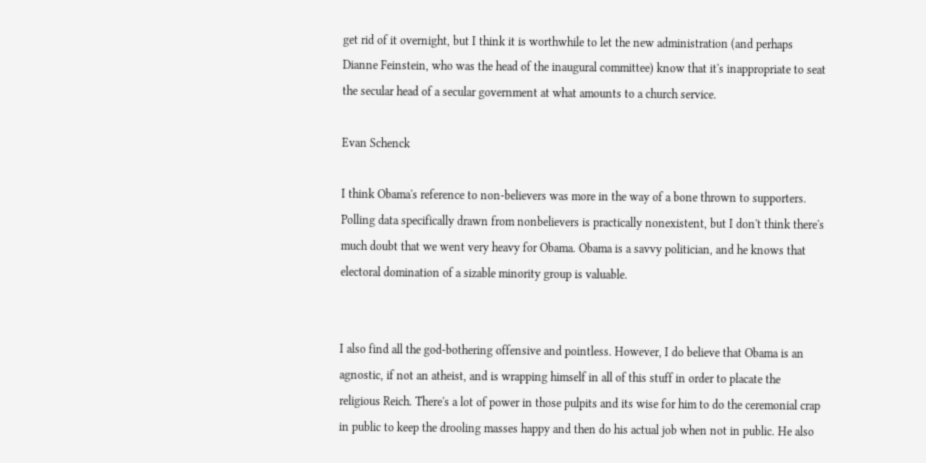get rid of it overnight, but I think it is worthwhile to let the new administration (and perhaps Dianne Feinstein, who was the head of the inaugural committee) know that it's inappropriate to seat the secular head of a secular government at what amounts to a church service.

Evan Schenck

I think Obama's reference to non-believers was more in the way of a bone thrown to supporters. Polling data specifically drawn from nonbelievers is practically nonexistent, but I don't think there's much doubt that we went very heavy for Obama. Obama is a savvy politician, and he knows that electoral domination of a sizable minority group is valuable.


I also find all the god-bothering offensive and pointless. However, I do believe that Obama is an agnostic, if not an atheist, and is wrapping himself in all of this stuff in order to placate the religious Reich. There's a lot of power in those pulpits and its wise for him to do the ceremonial crap in public to keep the drooling masses happy and then do his actual job when not in public. He also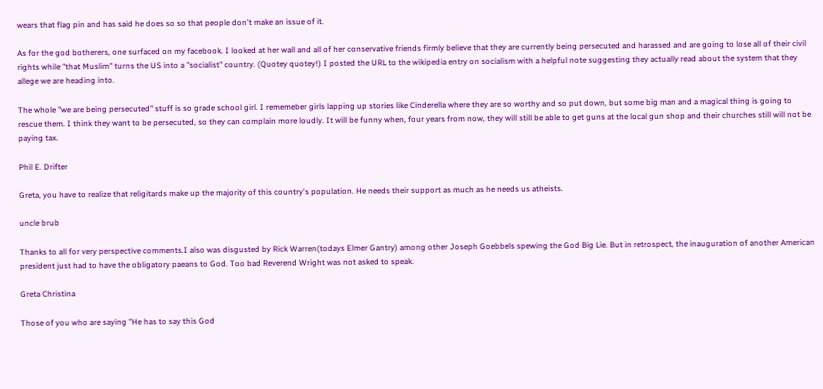wears that flag pin and has said he does so so that people don't make an issue of it.

As for the god botherers, one surfaced on my facebook. I looked at her wall and all of her conservative friends firmly believe that they are currently being persecuted and harassed and are going to lose all of their civil rights while "that Muslim" turns the US into a "socialist" country. (Quotey quotey!) I posted the URL to the wikipedia entry on socialism with a helpful note suggesting they actually read about the system that they allege we are heading into.

The whole "we are being persecuted" stuff is so grade school girl. I rememeber girls lapping up stories like Cinderella where they are so worthy and so put down, but some big man and a magical thing is going to rescue them. I think they want to be persecuted, so they can complain more loudly. It will be funny when, four years from now, they will still be able to get guns at the local gun shop and their churches still will not be paying tax.

Phil E. Drifter

Greta, you have to realize that religitards make up the majority of this country's population. He needs their support as much as he needs us atheists.

uncle brub

Thanks to all for very perspective comments.I also was disgusted by Rick Warren(todays Elmer Gantry) among other Joseph Goebbels spewing the God Big Lie. But in retrospect, the inauguration of another American president just had to have the obligatory paeans to God. Too bad Reverend Wright was not asked to speak.

Greta Christina

Those of you who are saying "He has to say this God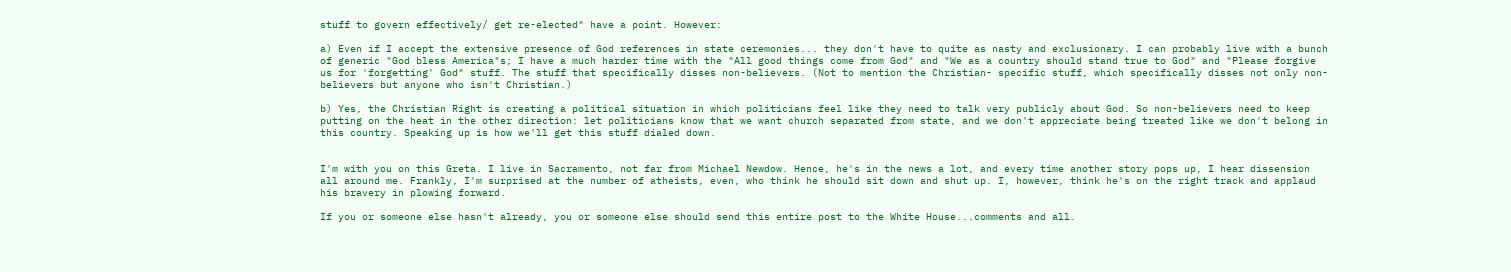stuff to govern effectively/ get re-elected" have a point. However:

a) Even if I accept the extensive presence of God references in state ceremonies... they don't have to quite as nasty and exclusionary. I can probably live with a bunch of generic "God bless America"s; I have a much harder time with the "All good things come from God" and "We as a country should stand true to God" and "Please forgive us for 'forgetting' God" stuff. The stuff that specifically disses non-believers. (Not to mention the Christian- specific stuff, which specifically disses not only non-believers but anyone who isn't Christian.)

b) Yes, the Christian Right is creating a political situation in which politicians feel like they need to talk very publicly about God. So non-believers need to keep putting on the heat in the other direction: let politicians know that we want church separated from state, and we don't appreciate being treated like we don't belong in this country. Speaking up is how we'll get this stuff dialed down.


I'm with you on this Greta. I live in Sacramento, not far from Michael Newdow. Hence, he's in the news a lot, and every time another story pops up, I hear dissension all around me. Frankly, I'm surprised at the number of atheists, even, who think he should sit down and shut up. I, however, think he's on the right track and applaud his bravery in plowing forward.

If you or someone else hasn't already, you or someone else should send this entire post to the White House...comments and all.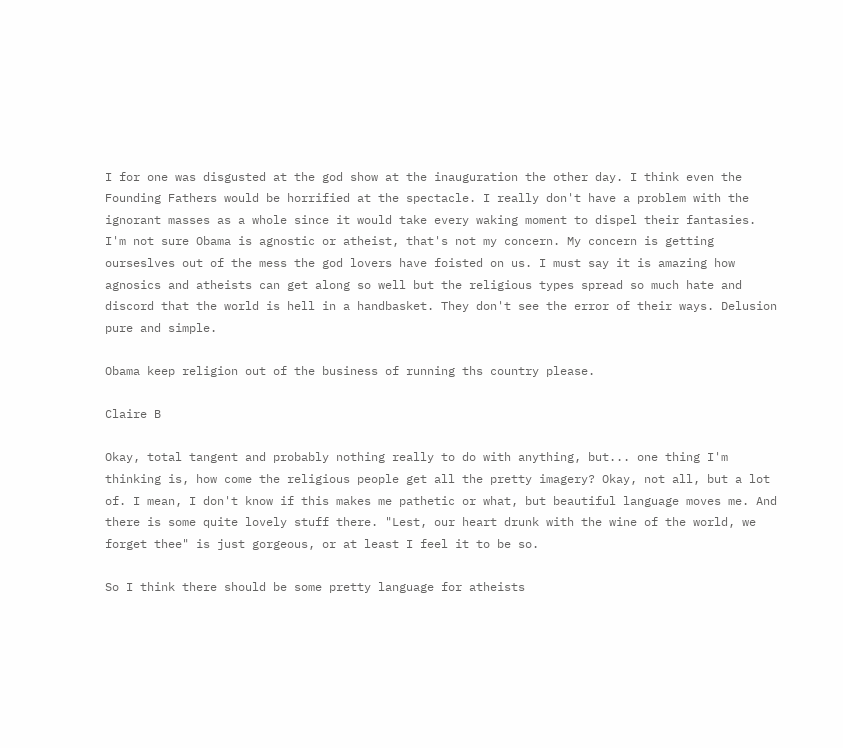I for one was disgusted at the god show at the inauguration the other day. I think even the Founding Fathers would be horrified at the spectacle. I really don't have a problem with the ignorant masses as a whole since it would take every waking moment to dispel their fantasies. I'm not sure Obama is agnostic or atheist, that's not my concern. My concern is getting ourseslves out of the mess the god lovers have foisted on us. I must say it is amazing how agnosics and atheists can get along so well but the religious types spread so much hate and discord that the world is hell in a handbasket. They don't see the error of their ways. Delusion pure and simple.

Obama keep religion out of the business of running ths country please.

Claire B

Okay, total tangent and probably nothing really to do with anything, but... one thing I'm thinking is, how come the religious people get all the pretty imagery? Okay, not all, but a lot of. I mean, I don't know if this makes me pathetic or what, but beautiful language moves me. And there is some quite lovely stuff there. "Lest, our heart drunk with the wine of the world, we forget thee" is just gorgeous, or at least I feel it to be so.

So I think there should be some pretty language for atheists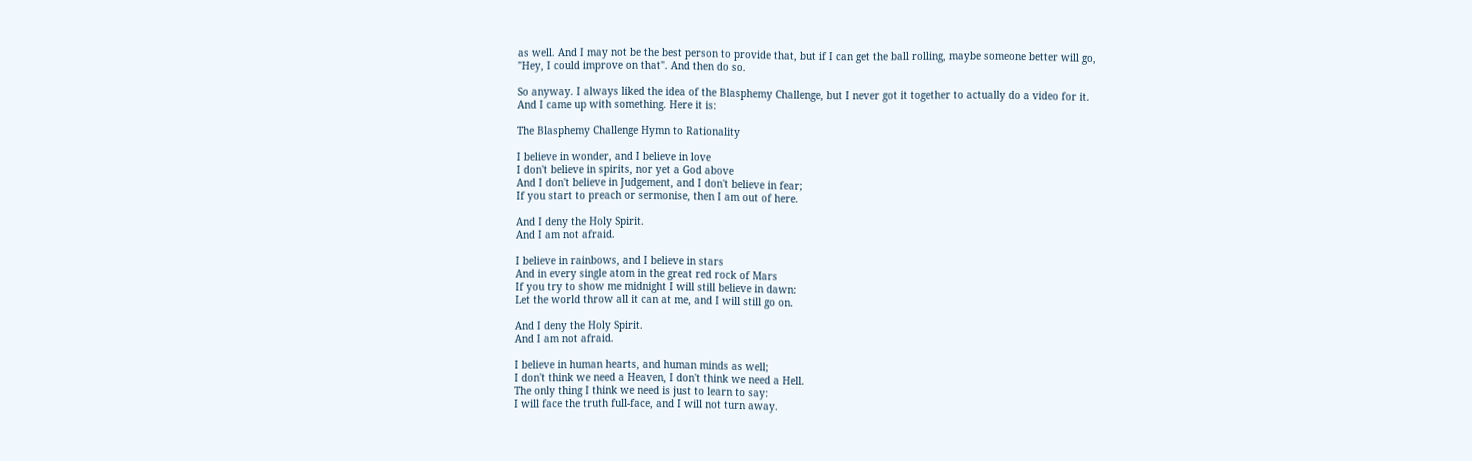as well. And I may not be the best person to provide that, but if I can get the ball rolling, maybe someone better will go, "Hey, I could improve on that". And then do so.

So anyway. I always liked the idea of the Blasphemy Challenge, but I never got it together to actually do a video for it. And I came up with something. Here it is:

The Blasphemy Challenge Hymn to Rationality

I believe in wonder, and I believe in love
I don't believe in spirits, nor yet a God above
And I don't believe in Judgement, and I don't believe in fear;
If you start to preach or sermonise, then I am out of here.

And I deny the Holy Spirit.
And I am not afraid.

I believe in rainbows, and I believe in stars
And in every single atom in the great red rock of Mars
If you try to show me midnight I will still believe in dawn:
Let the world throw all it can at me, and I will still go on.

And I deny the Holy Spirit.
And I am not afraid.

I believe in human hearts, and human minds as well;
I don't think we need a Heaven, I don't think we need a Hell.
The only thing I think we need is just to learn to say:
I will face the truth full-face, and I will not turn away.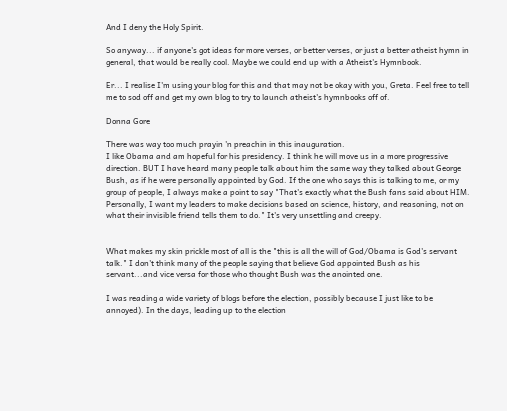And I deny the Holy Spirit.

So anyway... if anyone's got ideas for more verses, or better verses, or just a better atheist hymn in general, that would be really cool. Maybe we could end up with a Atheist's Hymnbook.

Er... I realise I'm using your blog for this and that may not be okay with you, Greta. Feel free to tell me to sod off and get my own blog to try to launch atheist's hymnbooks off of.

Donna Gore

There was way too much prayin 'n preachin in this inauguration.
I like Obama and am hopeful for his presidency. I think he will move us in a more progressive direction. BUT I have heard many people talk about him the same way they talked about George Bush, as if he were personally appointed by God. If the one who says this is talking to me, or my group of people, I always make a point to say "That's exactly what the Bush fans said about HIM. Personally, I want my leaders to make decisions based on science, history, and reasoning, not on what their invisible friend tells them to do." It's very unsettling and creepy.


What makes my skin prickle most of all is the "this is all the will of God/Obama is God's servant talk." I don't think many of the people saying that believe God appointed Bush as his servant...and vice versa for those who thought Bush was the anointed one.

I was reading a wide variety of blogs before the election, possibly because I just like to be annoyed). In the days, leading up to the election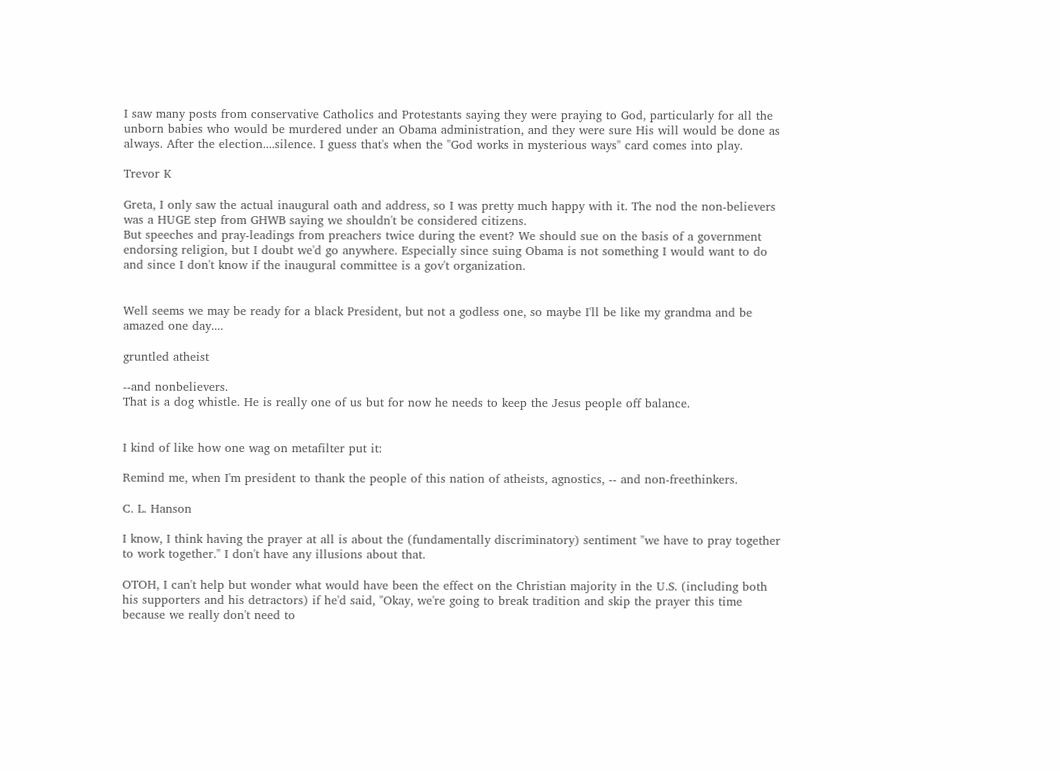I saw many posts from conservative Catholics and Protestants saying they were praying to God, particularly for all the unborn babies who would be murdered under an Obama administration, and they were sure His will would be done as always. After the election....silence. I guess that's when the "God works in mysterious ways" card comes into play.

Trevor K

Greta, I only saw the actual inaugural oath and address, so I was pretty much happy with it. The nod the non-believers was a HUGE step from GHWB saying we shouldn't be considered citizens.
But speeches and pray-leadings from preachers twice during the event? We should sue on the basis of a government endorsing religion, but I doubt we'd go anywhere. Especially since suing Obama is not something I would want to do and since I don't know if the inaugural committee is a gov't organization.


Well seems we may be ready for a black President, but not a godless one, so maybe I'll be like my grandma and be amazed one day....

gruntled atheist

--and nonbelievers.
That is a dog whistle. He is really one of us but for now he needs to keep the Jesus people off balance.


I kind of like how one wag on metafilter put it:

Remind me, when I'm president to thank the people of this nation of atheists, agnostics, -- and non-freethinkers.

C. L. Hanson

I know, I think having the prayer at all is about the (fundamentally discriminatory) sentiment "we have to pray together to work together." I don't have any illusions about that.

OTOH, I can't help but wonder what would have been the effect on the Christian majority in the U.S. (including both his supporters and his detractors) if he'd said, "Okay, we're going to break tradition and skip the prayer this time because we really don't need to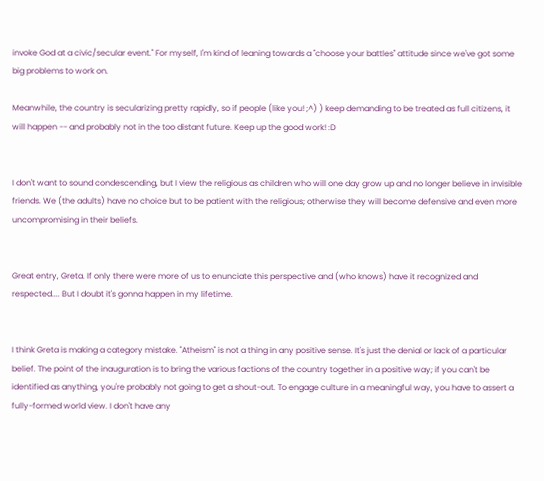invoke God at a civic/secular event." For myself, I'm kind of leaning towards a "choose your battles" attitude since we've got some big problems to work on.

Meanwhile, the country is secularizing pretty rapidly, so if people (like you! ;^) ) keep demanding to be treated as full citizens, it will happen -- and probably not in the too distant future. Keep up the good work! :D


I don't want to sound condescending, but I view the religious as children who will one day grow up and no longer believe in invisible friends. We (the adults) have no choice but to be patient with the religious; otherwise they will become defensive and even more uncompromising in their beliefs.


Great entry, Greta. If only there were more of us to enunciate this perspective and (who knows) have it recognized and respected.... But I doubt it's gonna happen in my lifetime.


I think Greta is making a category mistake. "Atheism" is not a thing in any positive sense. It's just the denial or lack of a particular belief. The point of the inauguration is to bring the various factions of the country together in a positive way; if you can't be identified as anything, you're probably not going to get a shout-out. To engage culture in a meaningful way, you have to assert a fully-formed world view. I don't have any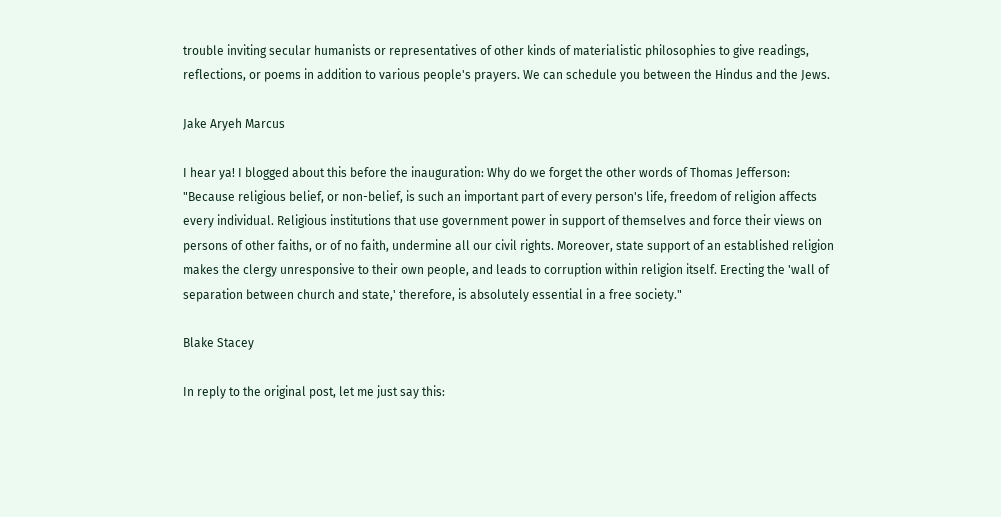trouble inviting secular humanists or representatives of other kinds of materialistic philosophies to give readings, reflections, or poems in addition to various people's prayers. We can schedule you between the Hindus and the Jews.

Jake Aryeh Marcus

I hear ya! I blogged about this before the inauguration: Why do we forget the other words of Thomas Jefferson: "Because religious belief, or non-belief, is such an important part of every person's life, freedom of religion affects every individual. Religious institutions that use government power in support of themselves and force their views on persons of other faiths, or of no faith, undermine all our civil rights. Moreover, state support of an established religion makes the clergy unresponsive to their own people, and leads to corruption within religion itself. Erecting the 'wall of separation between church and state,' therefore, is absolutely essential in a free society."

Blake Stacey

In reply to the original post, let me just say this: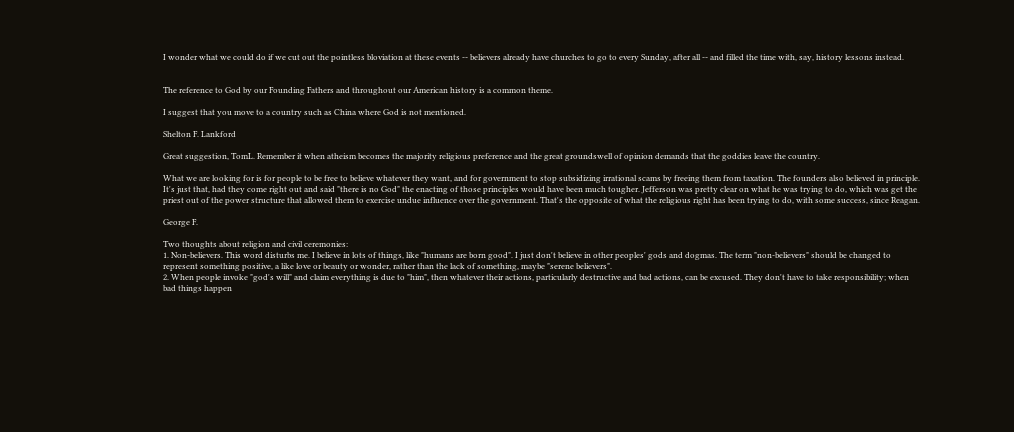I wonder what we could do if we cut out the pointless bloviation at these events -- believers already have churches to go to every Sunday, after all -- and filled the time with, say, history lessons instead.


The reference to God by our Founding Fathers and throughout our American history is a common theme.

I suggest that you move to a country such as China where God is not mentioned.

Shelton F. Lankford

Great suggestion, TomL. Remember it when atheism becomes the majority religious preference and the great groundswell of opinion demands that the goddies leave the country.

What we are looking for is for people to be free to believe whatever they want, and for government to stop subsidizing irrational scams by freeing them from taxation. The founders also believed in principle. It's just that, had they come right out and said "there is no God" the enacting of those principles would have been much tougher. Jefferson was pretty clear on what he was trying to do, which was get the priest out of the power structure that allowed them to exercise undue influence over the government. That's the opposite of what the religious right has been trying to do, with some success, since Reagan.

George F.

Two thoughts about religion and civil ceremonies:
1. Non-believers. This word disturbs me. I believe in lots of things, like "humans are born good". I just don't believe in other peoples' gods and dogmas. The term "non-believers" should be changed to represent something positive, a like love or beauty or wonder, rather than the lack of something, maybe "serene believers".
2. When people invoke "god's will" and claim everything is due to "him", then whatever their actions, particularly destructive and bad actions, can be excused. They don't have to take responsibility; when bad things happen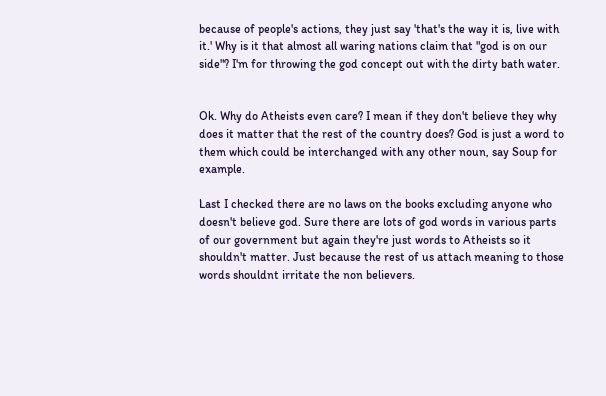because of people's actions, they just say 'that's the way it is, live with it.' Why is it that almost all waring nations claim that "god is on our side"? I'm for throwing the god concept out with the dirty bath water.


Ok. Why do Atheists even care? I mean if they don't believe they why does it matter that the rest of the country does? God is just a word to them which could be interchanged with any other noun, say Soup for example.

Last I checked there are no laws on the books excluding anyone who doesn't believe god. Sure there are lots of god words in various parts of our government but again they're just words to Atheists so it shouldn't matter. Just because the rest of us attach meaning to those words shouldnt irritate the non believers.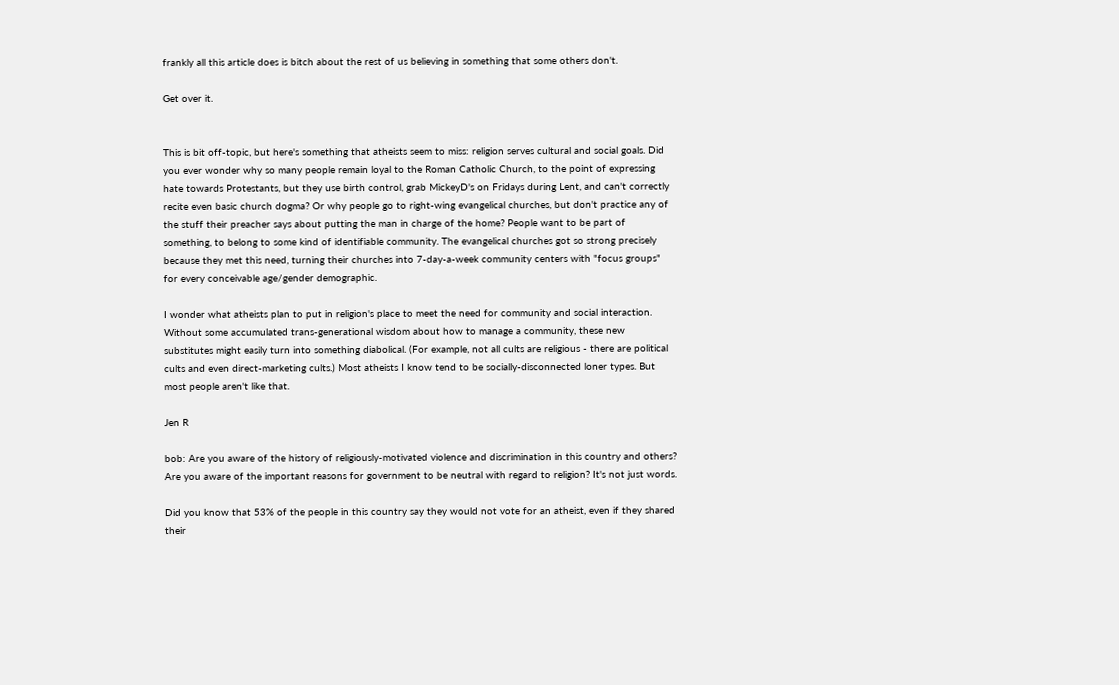frankly all this article does is bitch about the rest of us believing in something that some others don't.

Get over it.


This is bit off-topic, but here's something that atheists seem to miss: religion serves cultural and social goals. Did you ever wonder why so many people remain loyal to the Roman Catholic Church, to the point of expressing hate towards Protestants, but they use birth control, grab MickeyD's on Fridays during Lent, and can't correctly recite even basic church dogma? Or why people go to right-wing evangelical churches, but don't practice any of the stuff their preacher says about putting the man in charge of the home? People want to be part of something, to belong to some kind of identifiable community. The evangelical churches got so strong precisely because they met this need, turning their churches into 7-day-a-week community centers with "focus groups" for every conceivable age/gender demographic.

I wonder what atheists plan to put in religion's place to meet the need for community and social interaction. Without some accumulated trans-generational wisdom about how to manage a community, these new substitutes might easily turn into something diabolical. (For example, not all cults are religious - there are political cults and even direct-marketing cults.) Most atheists I know tend to be socially-disconnected loner types. But most people aren't like that.

Jen R

bob: Are you aware of the history of religiously-motivated violence and discrimination in this country and others? Are you aware of the important reasons for government to be neutral with regard to religion? It's not just words.

Did you know that 53% of the people in this country say they would not vote for an atheist, even if they shared their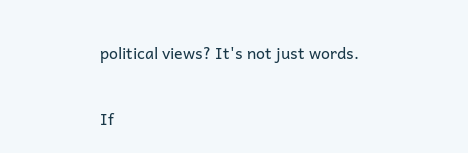political views? It's not just words.

If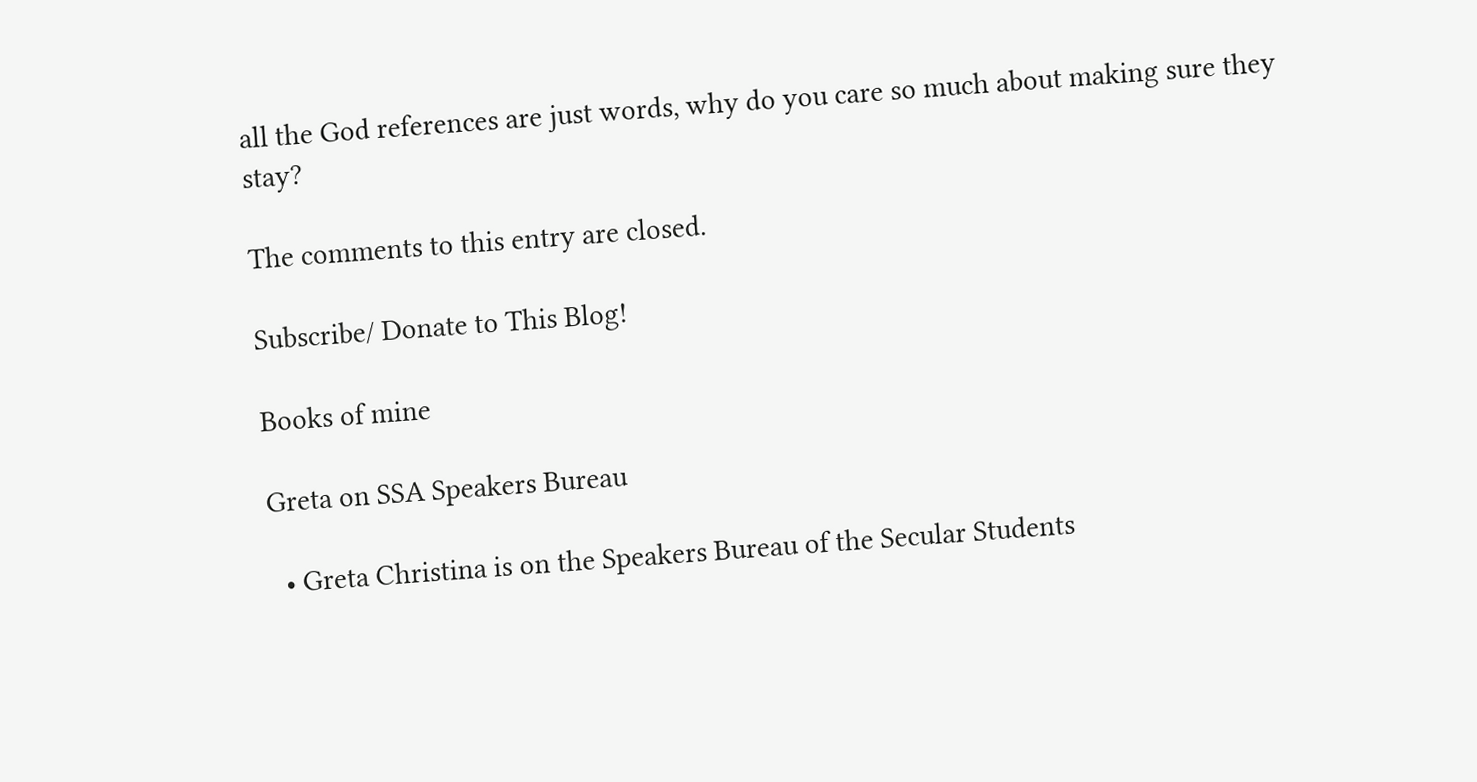all the God references are just words, why do you care so much about making sure they stay?

The comments to this entry are closed.

Subscribe/ Donate to This Blog!

Books of mine

Greta on SSA Speakers Bureau

  • Greta Christina is on the Speakers Bureau of the Secular Students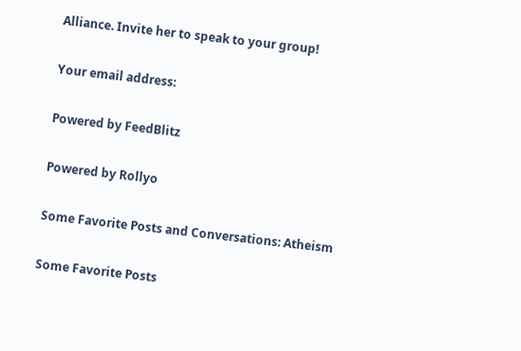Alliance. Invite her to speak to your group!

Your email address:

Powered by FeedBlitz

Powered by Rollyo

Some Favorite Posts and Conversations: Atheism

Some Favorite Posts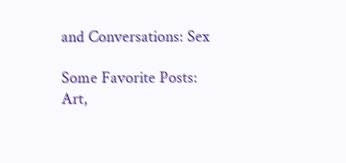and Conversations: Sex

Some Favorite Posts: Art,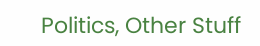Politics, Other Stuff